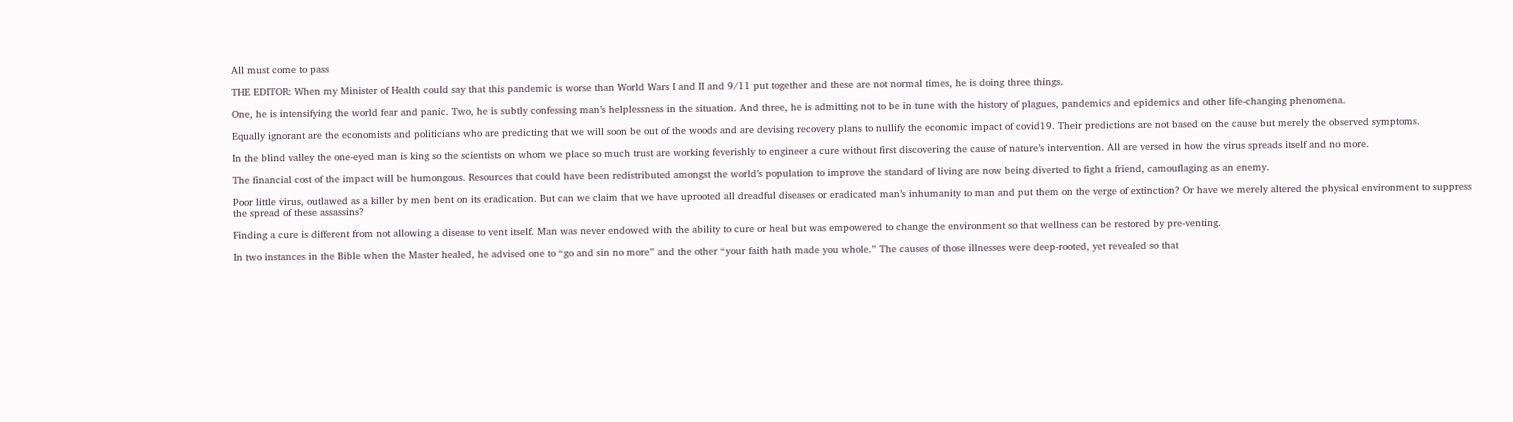All must come to pass

THE EDITOR: When my Minister of Health could say that this pandemic is worse than World Wars I and II and 9/11 put together and these are not normal times, he is doing three things.

One, he is intensifying the world fear and panic. Two, he is subtly confessing man’s helplessness in the situation. And three, he is admitting not to be in tune with the history of plagues, pandemics and epidemics and other life-changing phenomena.

Equally ignorant are the economists and politicians who are predicting that we will soon be out of the woods and are devising recovery plans to nullify the economic impact of covid19. Their predictions are not based on the cause but merely the observed symptoms.

In the blind valley the one-eyed man is king so the scientists on whom we place so much trust are working feverishly to engineer a cure without first discovering the cause of nature’s intervention. All are versed in how the virus spreads itself and no more.

The financial cost of the impact will be humongous. Resources that could have been redistributed amongst the world’s population to improve the standard of living are now being diverted to fight a friend, camouflaging as an enemy.

Poor little virus, outlawed as a killer by men bent on its eradication. But can we claim that we have uprooted all dreadful diseases or eradicated man’s inhumanity to man and put them on the verge of extinction? Or have we merely altered the physical environment to suppress the spread of these assassins?

Finding a cure is different from not allowing a disease to vent itself. Man was never endowed with the ability to cure or heal but was empowered to change the environment so that wellness can be restored by pre-venting.

In two instances in the Bible when the Master healed, he advised one to “go and sin no more” and the other “your faith hath made you whole.” The causes of those illnesses were deep-rooted, yet revealed so that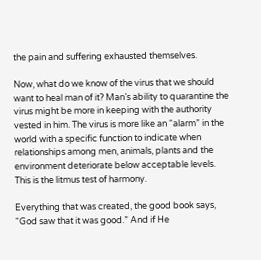the pain and suffering exhausted themselves.

Now, what do we know of the virus that we should want to heal man of it? Man’s ability to quarantine the virus might be more in keeping with the authority vested in him. The virus is more like an “alarm” in the world with a specific function to indicate when relationships among men, animals, plants and the environment deteriorate below acceptable levels. This is the litmus test of harmony.

Everything that was created, the good book says, “God saw that it was good.” And if He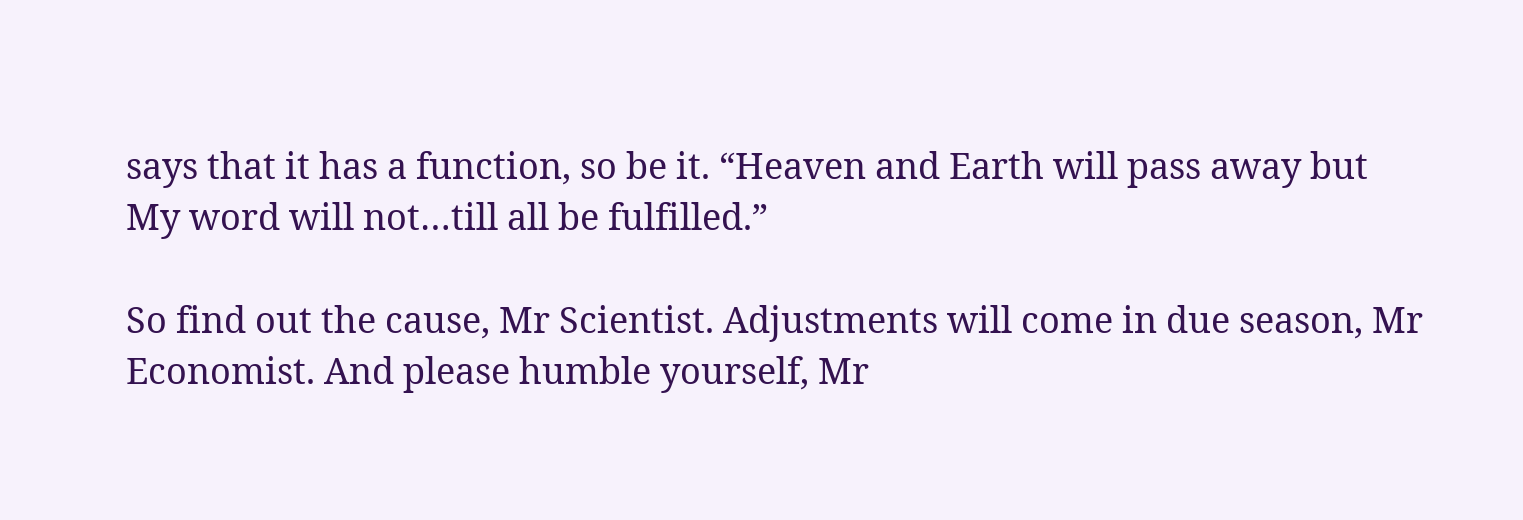says that it has a function, so be it. “Heaven and Earth will pass away but My word will not…till all be fulfilled.”

So find out the cause, Mr Scientist. Adjustments will come in due season, Mr Economist. And please humble yourself, Mr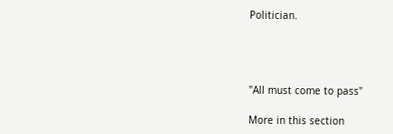Politician.




"All must come to pass"

More in this section